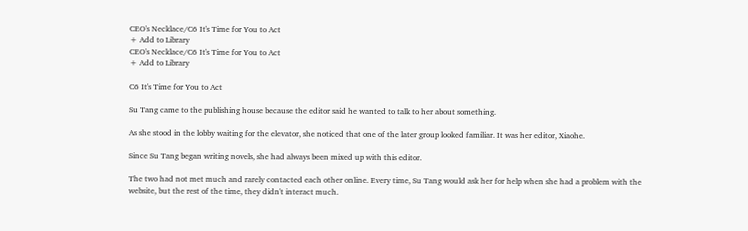CEO's Necklace/C6 It's Time for You to Act
+ Add to Library
CEO's Necklace/C6 It's Time for You to Act
+ Add to Library

C6 It's Time for You to Act

Su Tang came to the publishing house because the editor said he wanted to talk to her about something.

As she stood in the lobby waiting for the elevator, she noticed that one of the later group looked familiar. It was her editor, Xiaohe.

Since Su Tang began writing novels, she had always been mixed up with this editor.

The two had not met much and rarely contacted each other online. Every time, Su Tang would ask her for help when she had a problem with the website, but the rest of the time, they didn't interact much.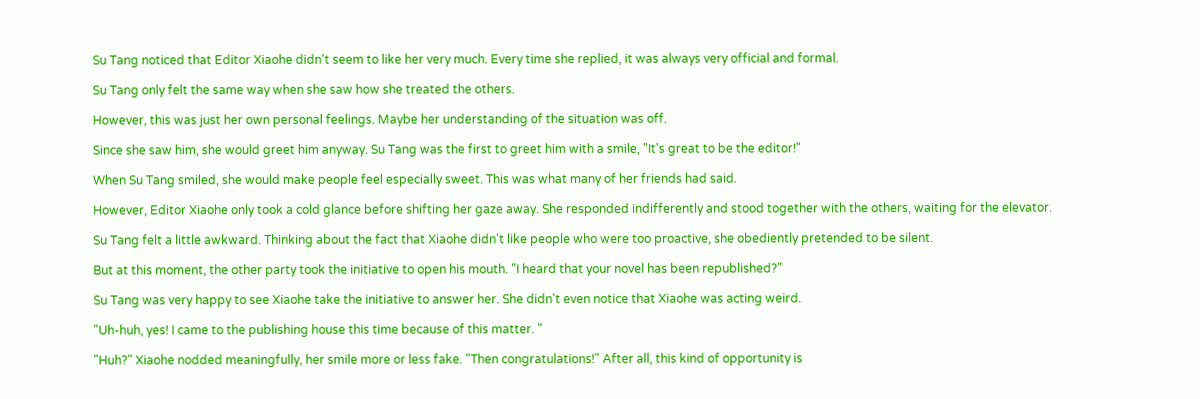Su Tang noticed that Editor Xiaohe didn't seem to like her very much. Every time she replied, it was always very official and formal.

Su Tang only felt the same way when she saw how she treated the others.

However, this was just her own personal feelings. Maybe her understanding of the situation was off.

Since she saw him, she would greet him anyway. Su Tang was the first to greet him with a smile, "It's great to be the editor!"

When Su Tang smiled, she would make people feel especially sweet. This was what many of her friends had said.

However, Editor Xiaohe only took a cold glance before shifting her gaze away. She responded indifferently and stood together with the others, waiting for the elevator.

Su Tang felt a little awkward. Thinking about the fact that Xiaohe didn't like people who were too proactive, she obediently pretended to be silent.

But at this moment, the other party took the initiative to open his mouth. "I heard that your novel has been republished?"

Su Tang was very happy to see Xiaohe take the initiative to answer her. She didn't even notice that Xiaohe was acting weird.

"Uh-huh, yes! I came to the publishing house this time because of this matter. "

"Huh?" Xiaohe nodded meaningfully, her smile more or less fake. "Then congratulations!" After all, this kind of opportunity is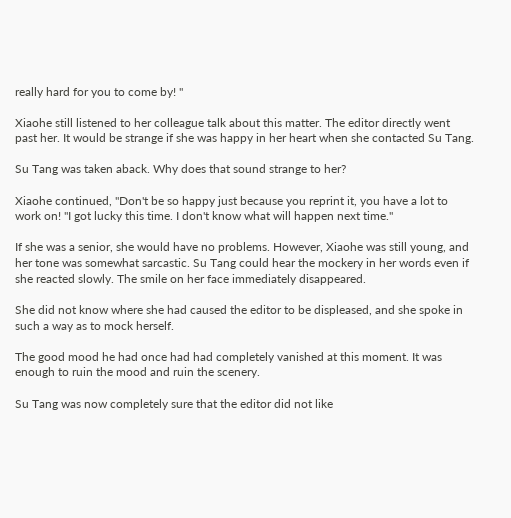really hard for you to come by! "

Xiaohe still listened to her colleague talk about this matter. The editor directly went past her. It would be strange if she was happy in her heart when she contacted Su Tang.

Su Tang was taken aback. Why does that sound strange to her?

Xiaohe continued, "Don't be so happy just because you reprint it, you have a lot to work on! "I got lucky this time. I don't know what will happen next time."

If she was a senior, she would have no problems. However, Xiaohe was still young, and her tone was somewhat sarcastic. Su Tang could hear the mockery in her words even if she reacted slowly. The smile on her face immediately disappeared.

She did not know where she had caused the editor to be displeased, and she spoke in such a way as to mock herself.

The good mood he had once had had completely vanished at this moment. It was enough to ruin the mood and ruin the scenery.

Su Tang was now completely sure that the editor did not like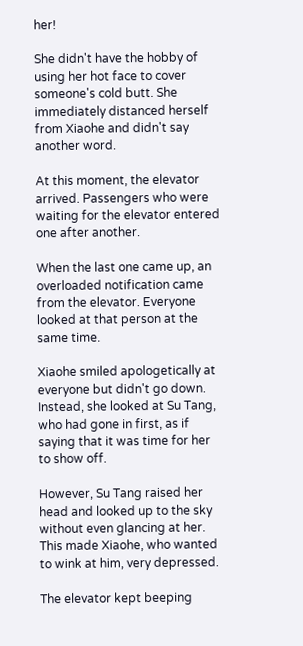her!

She didn't have the hobby of using her hot face to cover someone's cold butt. She immediately distanced herself from Xiaohe and didn't say another word.

At this moment, the elevator arrived. Passengers who were waiting for the elevator entered one after another.

When the last one came up, an overloaded notification came from the elevator. Everyone looked at that person at the same time.

Xiaohe smiled apologetically at everyone but didn't go down. Instead, she looked at Su Tang, who had gone in first, as if saying that it was time for her to show off.

However, Su Tang raised her head and looked up to the sky without even glancing at her. This made Xiaohe, who wanted to wink at him, very depressed.

The elevator kept beeping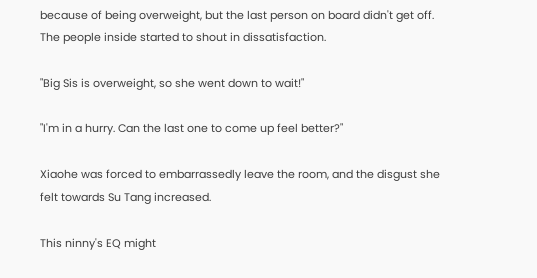because of being overweight, but the last person on board didn't get off. The people inside started to shout in dissatisfaction.

"Big Sis is overweight, so she went down to wait!"

"I'm in a hurry. Can the last one to come up feel better?"

Xiaohe was forced to embarrassedly leave the room, and the disgust she felt towards Su Tang increased.

This ninny's EQ might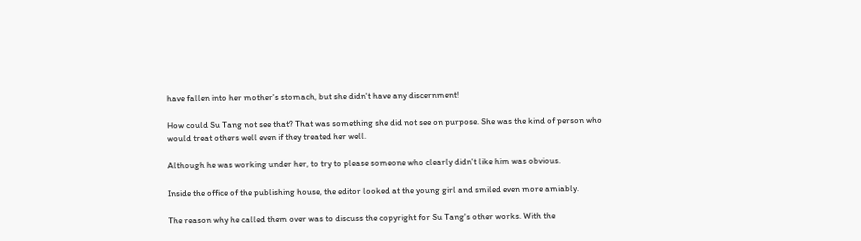have fallen into her mother's stomach, but she didn't have any discernment!

How could Su Tang not see that? That was something she did not see on purpose. She was the kind of person who would treat others well even if they treated her well.

Although he was working under her, to try to please someone who clearly didn't like him was obvious.

Inside the office of the publishing house, the editor looked at the young girl and smiled even more amiably.

The reason why he called them over was to discuss the copyright for Su Tang's other works. With the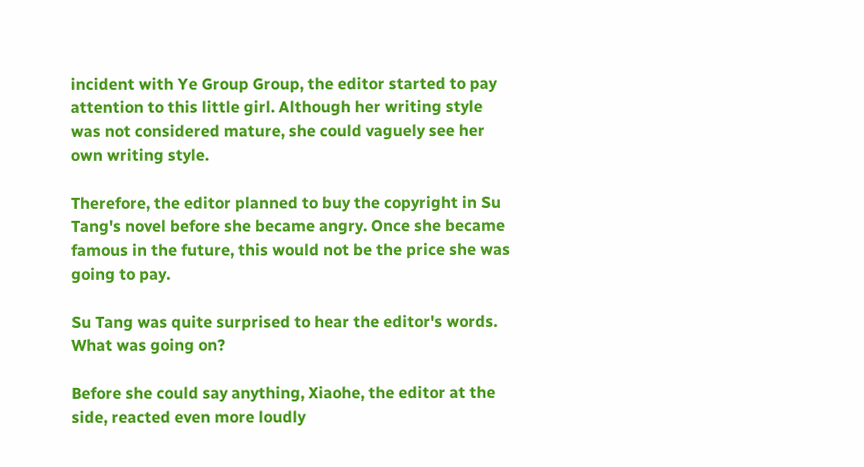incident with Ye Group Group, the editor started to pay attention to this little girl. Although her writing style was not considered mature, she could vaguely see her own writing style.

Therefore, the editor planned to buy the copyright in Su Tang's novel before she became angry. Once she became famous in the future, this would not be the price she was going to pay.

Su Tang was quite surprised to hear the editor's words. What was going on?

Before she could say anything, Xiaohe, the editor at the side, reacted even more loudly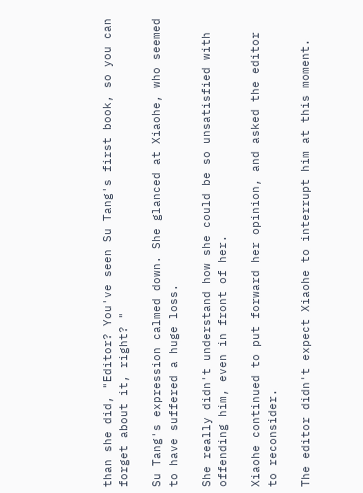than she did, "Editor? You've seen Su Tang's first book, so you can forget about it, right? "

Su Tang's expression calmed down. She glanced at Xiaohe, who seemed to have suffered a huge loss.

She really didn't understand how she could be so unsatisfied with offending him, even in front of her.

Xiaohe continued to put forward her opinion, and asked the editor to reconsider.

The editor didn't expect Xiaohe to interrupt him at this moment.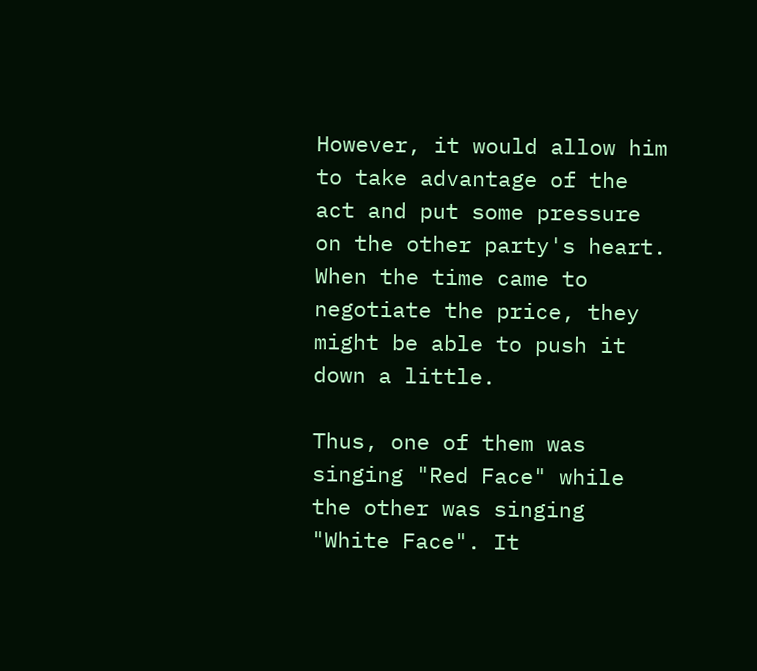However, it would allow him to take advantage of the act and put some pressure on the other party's heart. When the time came to negotiate the price, they might be able to push it down a little.

Thus, one of them was singing "Red Face" while the other was singing "White Face". It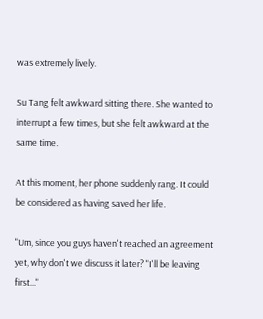was extremely lively.

Su Tang felt awkward sitting there. She wanted to interrupt a few times, but she felt awkward at the same time.

At this moment, her phone suddenly rang. It could be considered as having saved her life.

"Um, since you guys haven't reached an agreement yet, why don't we discuss it later? "I'll be leaving first..."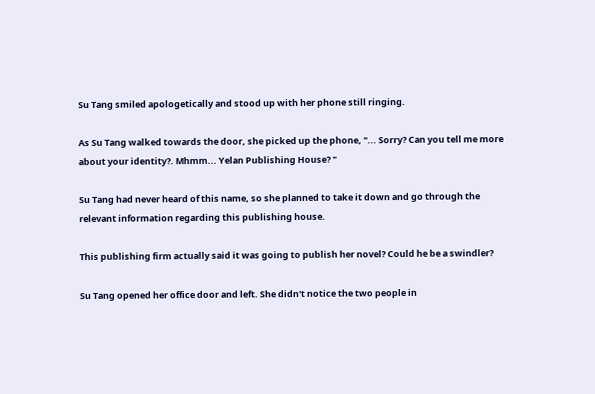Su Tang smiled apologetically and stood up with her phone still ringing.

As Su Tang walked towards the door, she picked up the phone, "... Sorry? Can you tell me more about your identity?. Mhmm... Yelan Publishing House? "

Su Tang had never heard of this name, so she planned to take it down and go through the relevant information regarding this publishing house.

This publishing firm actually said it was going to publish her novel? Could he be a swindler?

Su Tang opened her office door and left. She didn't notice the two people in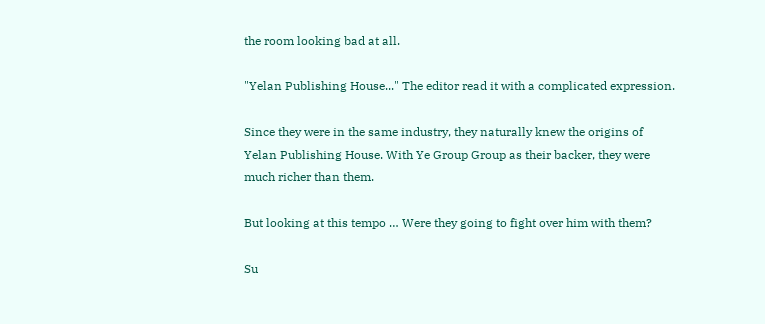the room looking bad at all.

"Yelan Publishing House..." The editor read it with a complicated expression.

Since they were in the same industry, they naturally knew the origins of Yelan Publishing House. With Ye Group Group as their backer, they were much richer than them.

But looking at this tempo … Were they going to fight over him with them?

Su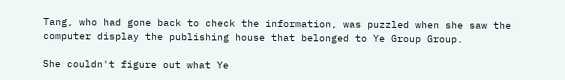Tang, who had gone back to check the information, was puzzled when she saw the computer display the publishing house that belonged to Ye Group Group.

She couldn't figure out what Ye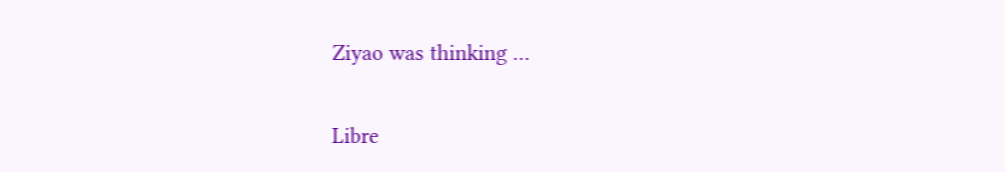Ziyao was thinking …

Libre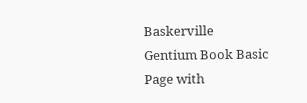Baskerville
Gentium Book Basic
Page with